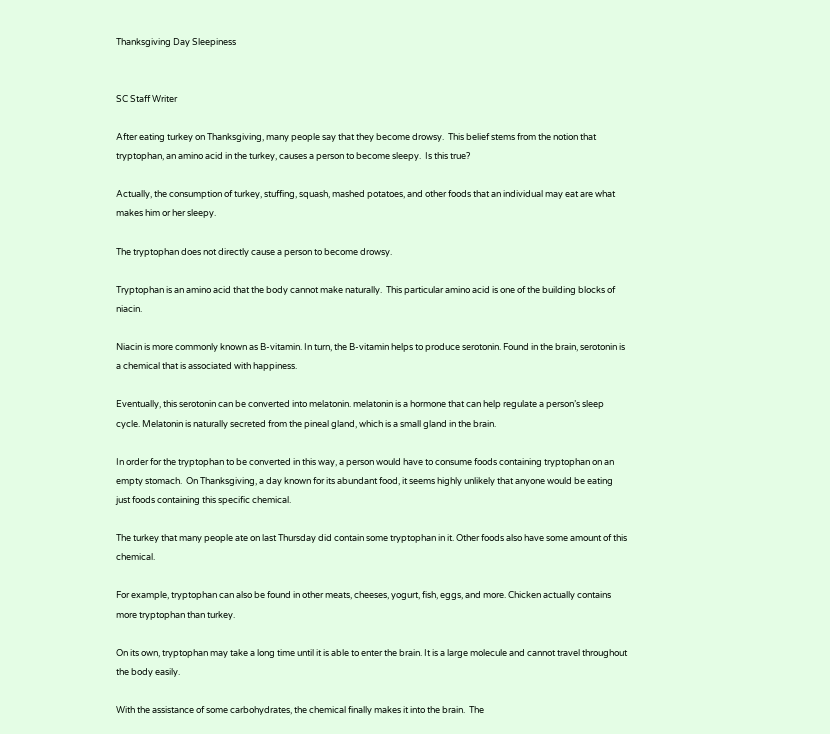Thanksgiving Day Sleepiness


SC Staff Writer

After eating turkey on Thanksgiving, many people say that they become drowsy.  This belief stems from the notion that tryptophan, an amino acid in the turkey, causes a person to become sleepy.  Is this true?

Actually, the consumption of turkey, stuffing, squash, mashed potatoes, and other foods that an individual may eat are what makes him or her sleepy.

The tryptophan does not directly cause a person to become drowsy.

Tryptophan is an amino acid that the body cannot make naturally.  This particular amino acid is one of the building blocks of niacin.

Niacin is more commonly known as B-vitamin. In turn, the B-vitamin helps to produce serotonin. Found in the brain, serotonin is a chemical that is associated with happiness.

Eventually, this serotonin can be converted into melatonin. melatonin is a hormone that can help regulate a person’s sleep cycle. Melatonin is naturally secreted from the pineal gland, which is a small gland in the brain.

In order for the tryptophan to be converted in this way, a person would have to consume foods containing tryptophan on an empty stomach.  On Thanksgiving, a day known for its abundant food, it seems highly unlikely that anyone would be eating just foods containing this specific chemical.

The turkey that many people ate on last Thursday did contain some tryptophan in it. Other foods also have some amount of this chemical.

For example, tryptophan can also be found in other meats, cheeses, yogurt, fish, eggs, and more. Chicken actually contains more tryptophan than turkey.

On its own, tryptophan may take a long time until it is able to enter the brain. It is a large molecule and cannot travel throughout the body easily.

With the assistance of some carbohydrates, the chemical finally makes it into the brain.  The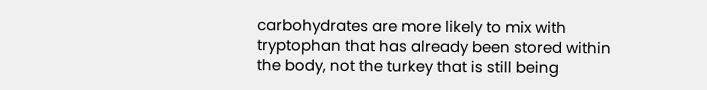carbohydrates are more likely to mix with tryptophan that has already been stored within the body, not the turkey that is still being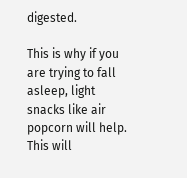digested.

This is why if you are trying to fall asleep, light snacks like air popcorn will help. This will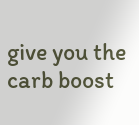give you the carb boost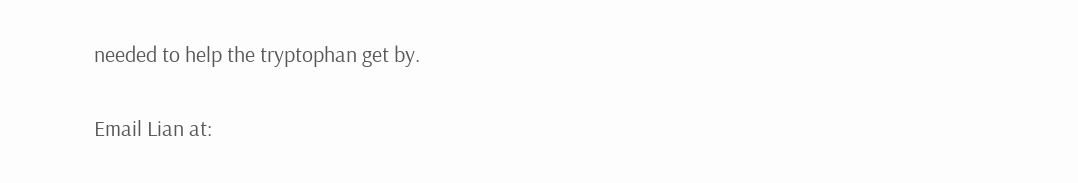needed to help the tryptophan get by.

Email Lian at: